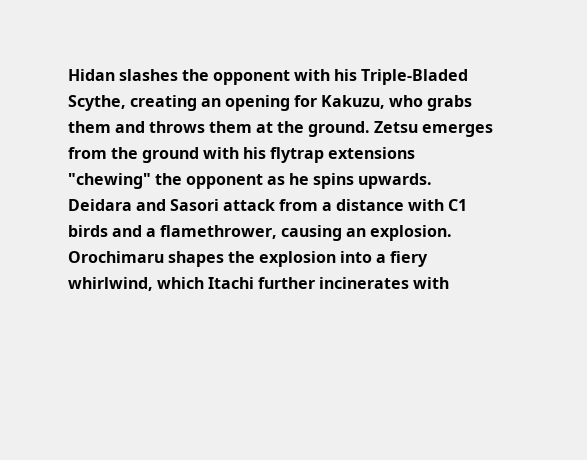Hidan slashes the opponent with his Triple-Bladed Scythe, creating an opening for Kakuzu, who grabs them and throws them at the ground. Zetsu emerges from the ground with his flytrap extensions "chewing" the opponent as he spins upwards. Deidara and Sasori attack from a distance with C1 birds and a flamethrower, causing an explosion. Orochimaru shapes the explosion into a fiery whirlwind, which Itachi further incinerates with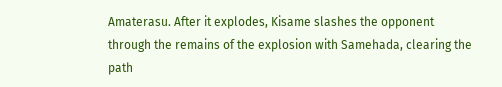Amaterasu. After it explodes, Kisame slashes the opponent through the remains of the explosion with Samehada, clearing the path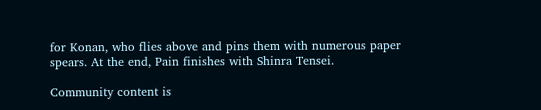for Konan, who flies above and pins them with numerous paper spears. At the end, Pain finishes with Shinra Tensei.

Community content is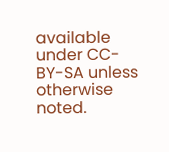available under CC-BY-SA unless otherwise noted.